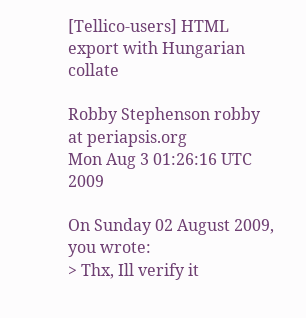[Tellico-users] HTML export with Hungarian collate

Robby Stephenson robby at periapsis.org
Mon Aug 3 01:26:16 UTC 2009

On Sunday 02 August 2009, you wrote:
> Thx, Ill verify it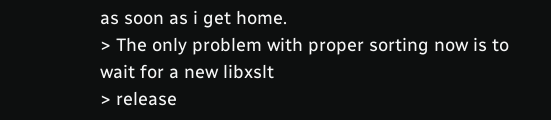as soon as i get home.
> The only problem with proper sorting now is to wait for a new libxslt
> release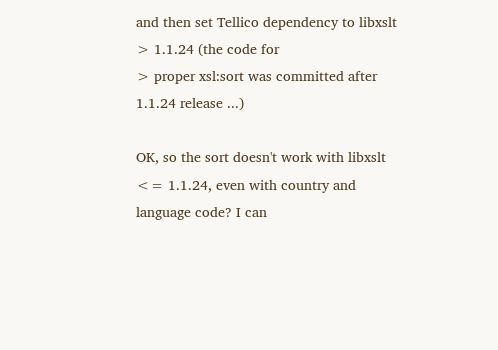and then set Tellico dependency to libxslt > 1.1.24 (the code for
> proper xsl:sort was committed after 1.1.24 release ...)

OK, so the sort doesn't work with libxslt <= 1.1.24, even with country and
language code? I can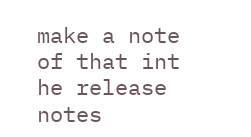make a note of that int he release notes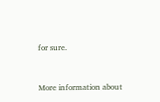for sure.


More information about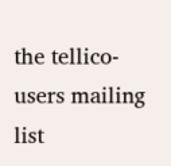the tellico-users mailing list